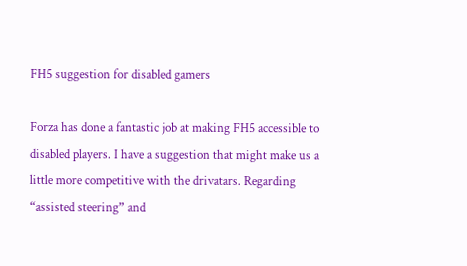FH5 suggestion for disabled gamers

Forza has done a fantastic job at making FH5 accessible to disabled players. I have a suggestion that might make us a little more competitive with the drivatars. Regarding “assisted steering” and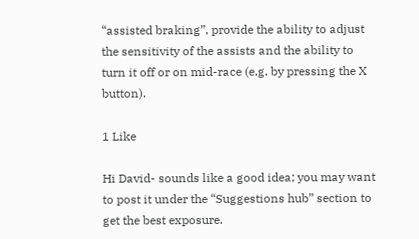“assisted braking”, provide the ability to adjust the sensitivity of the assists and the ability to turn it off or on mid-race (e.g. by pressing the X button).

1 Like

Hi David- sounds like a good idea; you may want to post it under the “Suggestions hub” section to get the best exposure.